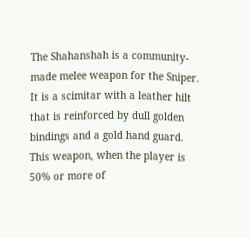The Shahanshah is a community-made melee weapon for the Sniper. It is a scimitar with a leather hilt that is reinforced by dull golden bindings and a gold hand guard. This weapon, when the player is 50% or more of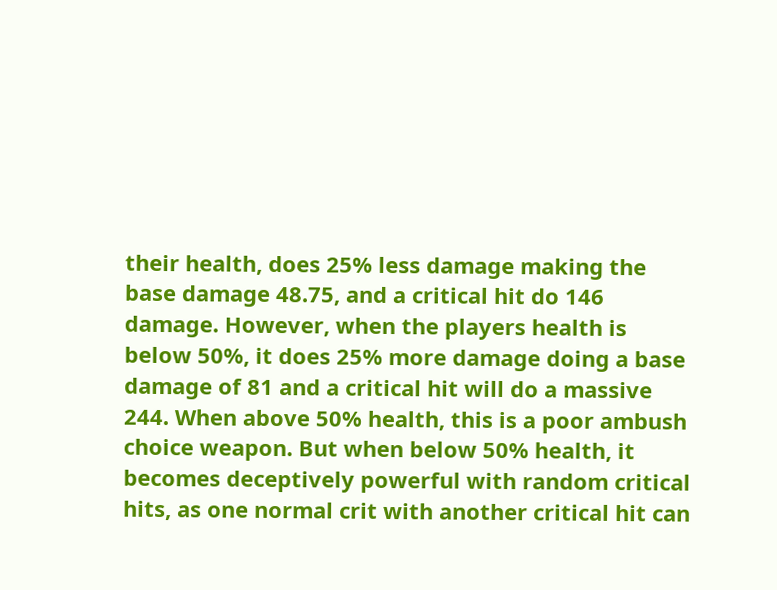their health, does 25% less damage making the base damage 48.75, and a critical hit do 146 damage. However, when the players health is below 50%, it does 25% more damage doing a base damage of 81 and a critical hit will do a massive 244. When above 50% health, this is a poor ambush choice weapon. But when below 50% health, it becomes deceptively powerful with random critical hits, as one normal crit with another critical hit can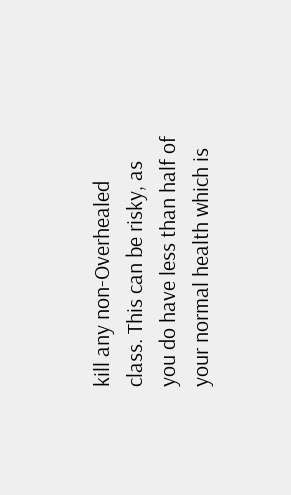kill any non-Overhealed class. This can be risky, as you do have less than half of your normal health which is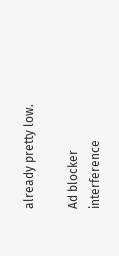already pretty low.

Ad blocker interference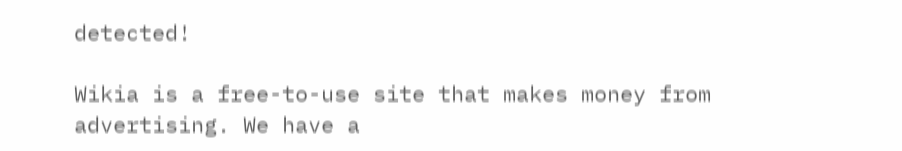detected!

Wikia is a free-to-use site that makes money from advertising. We have a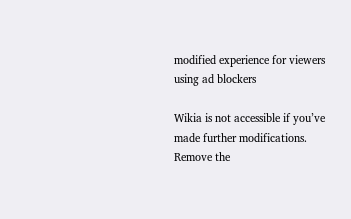modified experience for viewers using ad blockers

Wikia is not accessible if you’ve made further modifications. Remove the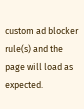custom ad blocker rule(s) and the page will load as expected.